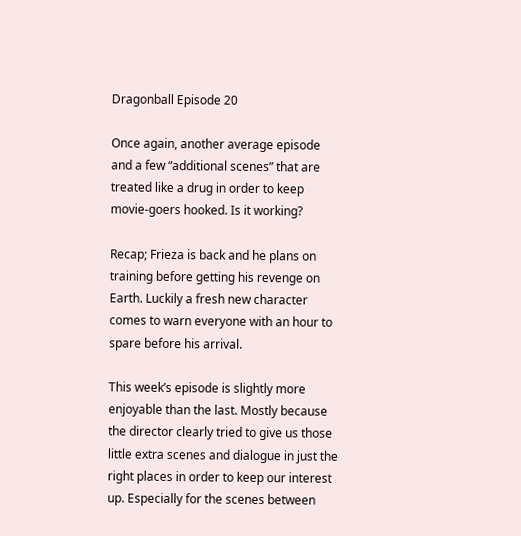Dragonball Episode 20

Once again, another average episode and a few “additional scenes” that are treated like a drug in order to keep movie-goers hooked. Is it working?

Recap; Frieza is back and he plans on training before getting his revenge on Earth. Luckily a fresh new character comes to warn everyone with an hour to spare before his arrival.

This week’s episode is slightly more enjoyable than the last. Mostly because the director clearly tried to give us those little extra scenes and dialogue in just the right places in order to keep our interest up. Especially for the scenes between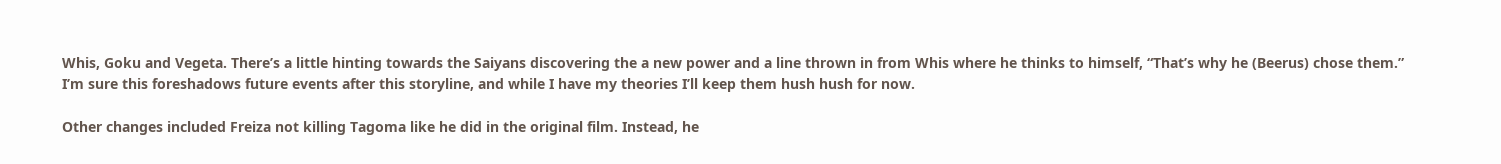Whis, Goku and Vegeta. There’s a little hinting towards the Saiyans discovering the a new power and a line thrown in from Whis where he thinks to himself, “That’s why he (Beerus) chose them.”  I’m sure this foreshadows future events after this storyline, and while I have my theories I’ll keep them hush hush for now.

Other changes included Freiza not killing Tagoma like he did in the original film. Instead, he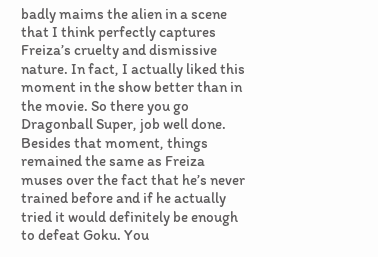badly maims the alien in a scene that I think perfectly captures Freiza’s cruelty and dismissive nature. In fact, I actually liked this moment in the show better than in the movie. So there you go Dragonball Super, job well done. Besides that moment, things remained the same as Freiza muses over the fact that he’s never trained before and if he actually tried it would definitely be enough to defeat Goku. You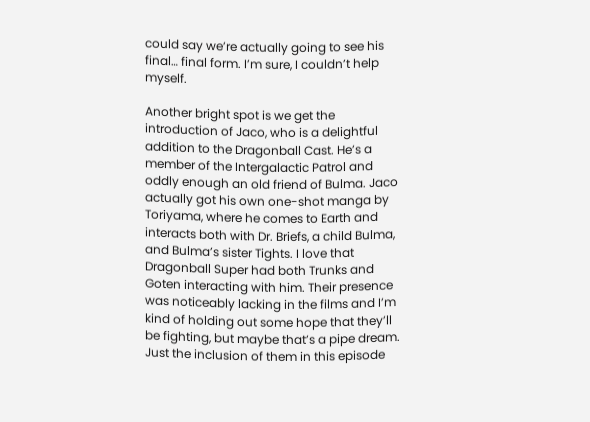could say we’re actually going to see his final… final form. I’m sure, I couldn’t help myself.

Another bright spot is we get the introduction of Jaco, who is a delightful addition to the Dragonball Cast. He’s a member of the Intergalactic Patrol and oddly enough an old friend of Bulma. Jaco actually got his own one-shot manga by Toriyama, where he comes to Earth and interacts both with Dr. Briefs, a child Bulma, and Bulma’s sister Tights. I love that Dragonball Super had both Trunks and Goten interacting with him. Their presence was noticeably lacking in the films and I’m kind of holding out some hope that they’ll be fighting, but maybe that’s a pipe dream. Just the inclusion of them in this episode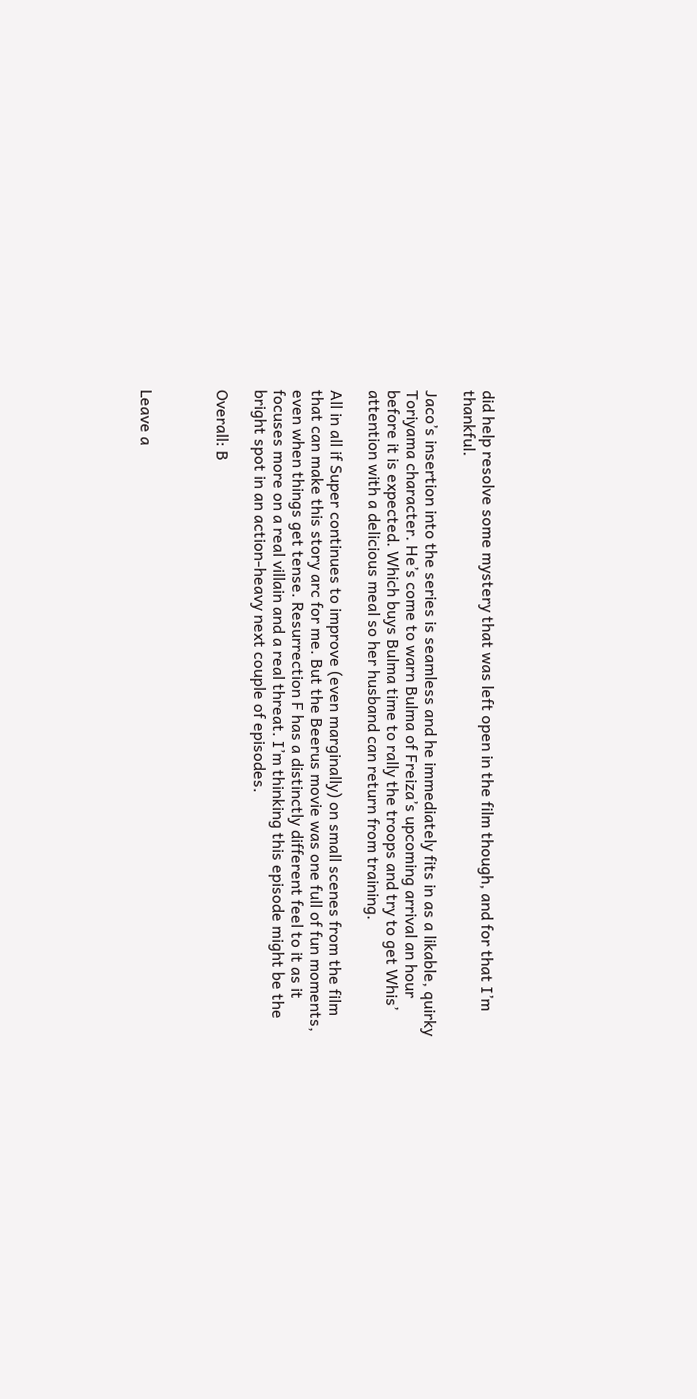did help resolve some mystery that was left open in the film though, and for that I’m thankful.

Jaco’s insertion into the series is seamless and he immediately fits in as a likable, quirky Toriyama character. He’s come to warn Bulma of Freiza’s upcoming arrival an hour before it is expected. Which buys Bulma time to rally the troops and try to get Whis’ attention with a delicious meal so her husband can return from training.

All in all if Super continues to improve (even marginally) on small scenes from the film that can make this story arc for me. But the Beerus movie was one full of fun moments, even when things get tense. Resurrection F has a distinctly different feel to it as it focuses more on a real villain and a real threat. I’m thinking this episode might be the bright spot in an action-heavy next couple of episodes.

Overall: B



Leave a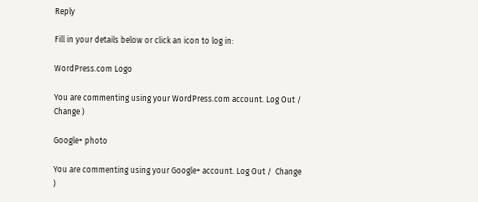Reply

Fill in your details below or click an icon to log in:

WordPress.com Logo

You are commenting using your WordPress.com account. Log Out /  Change )

Google+ photo

You are commenting using your Google+ account. Log Out /  Change )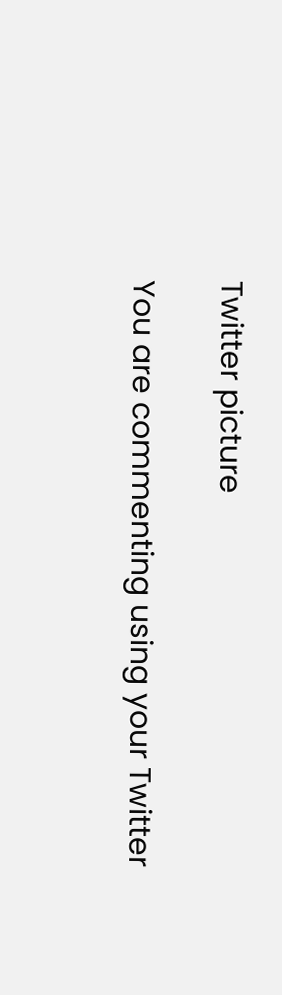Twitter picture

You are commenting using your Twitter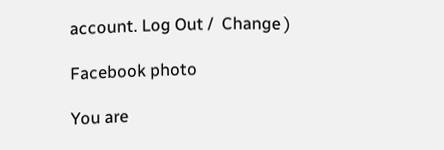account. Log Out /  Change )

Facebook photo

You are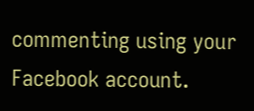commenting using your Facebook account.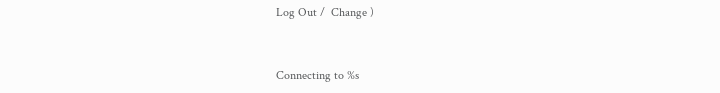Log Out /  Change )


Connecting to %s